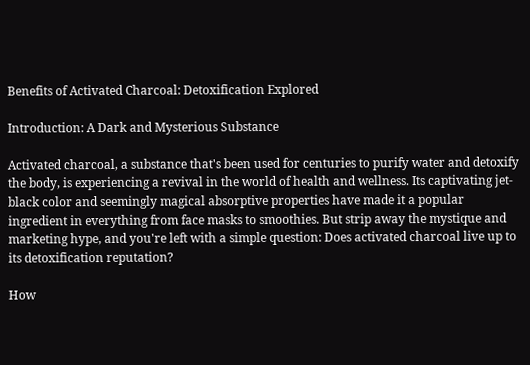Benefits of Activated Charcoal: Detoxification Explored

Introduction: A Dark and Mysterious Substance

Activated charcoal, a substance that's been used for centuries to purify water and detoxify the body, is experiencing a revival in the world of health and wellness. Its captivating jet-black color and seemingly magical absorptive properties have made it a popular ingredient in everything from face masks to smoothies. But strip away the mystique and marketing hype, and you're left with a simple question: Does activated charcoal live up to its detoxification reputation?

How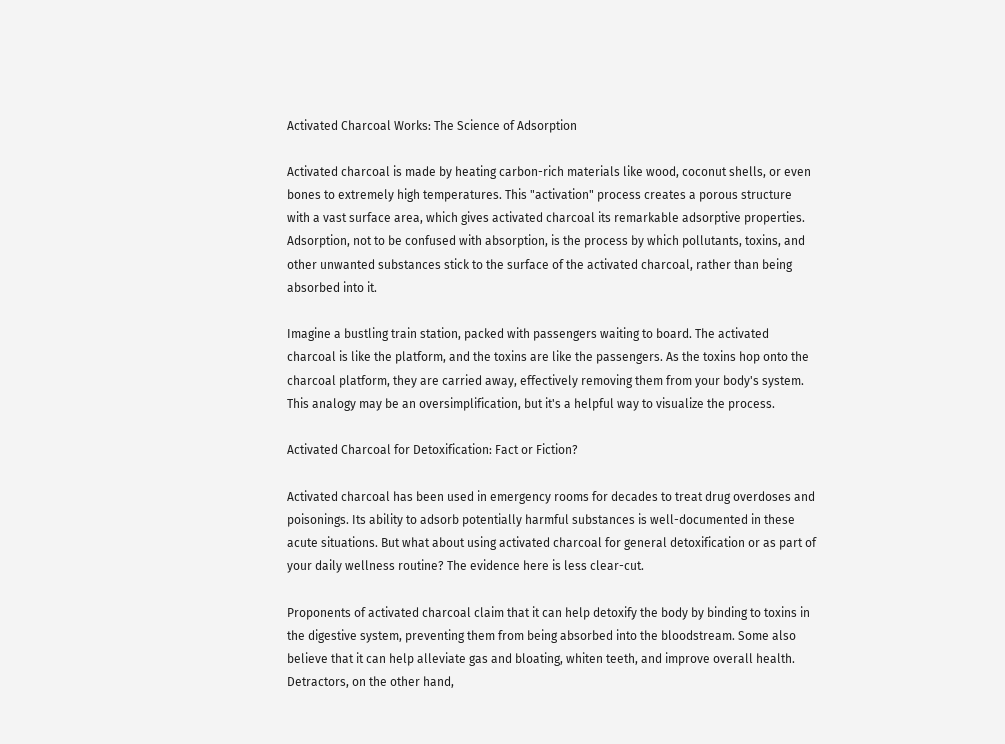Activated Charcoal Works: The Science of Adsorption

Activated charcoal is made by heating carbon-rich materials like wood, coconut shells, or even bones to extremely high temperatures. This "activation" process creates a porous structure with a vast surface area, which gives activated charcoal its remarkable adsorptive properties. Adsorption, not to be confused with absorption, is the process by which pollutants, toxins, and other unwanted substances stick to the surface of the activated charcoal, rather than being absorbed into it.

Imagine a bustling train station, packed with passengers waiting to board. The activated charcoal is like the platform, and the toxins are like the passengers. As the toxins hop onto the charcoal platform, they are carried away, effectively removing them from your body's system. This analogy may be an oversimplification, but it's a helpful way to visualize the process.

Activated Charcoal for Detoxification: Fact or Fiction?

Activated charcoal has been used in emergency rooms for decades to treat drug overdoses and poisonings. Its ability to adsorb potentially harmful substances is well-documented in these acute situations. But what about using activated charcoal for general detoxification or as part of your daily wellness routine? The evidence here is less clear-cut.

Proponents of activated charcoal claim that it can help detoxify the body by binding to toxins in the digestive system, preventing them from being absorbed into the bloodstream. Some also believe that it can help alleviate gas and bloating, whiten teeth, and improve overall health. Detractors, on the other hand,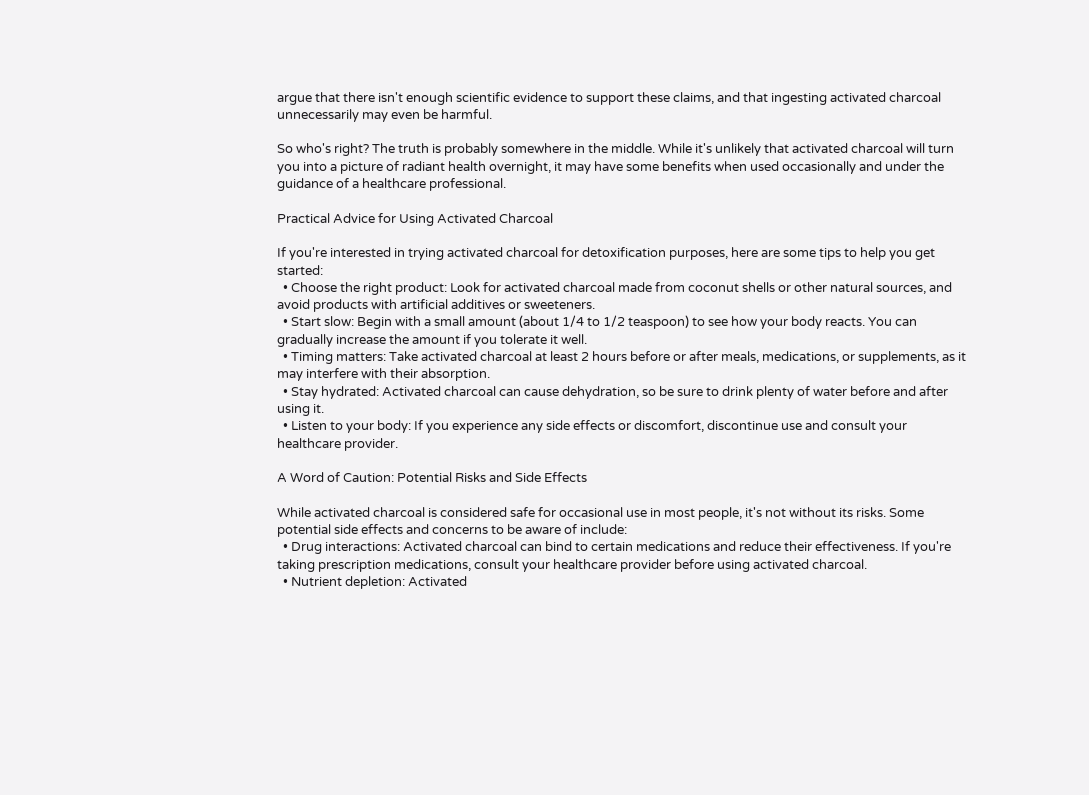argue that there isn't enough scientific evidence to support these claims, and that ingesting activated charcoal unnecessarily may even be harmful.

So who's right? The truth is probably somewhere in the middle. While it's unlikely that activated charcoal will turn you into a picture of radiant health overnight, it may have some benefits when used occasionally and under the guidance of a healthcare professional.

Practical Advice for Using Activated Charcoal

If you're interested in trying activated charcoal for detoxification purposes, here are some tips to help you get started:
  • Choose the right product: Look for activated charcoal made from coconut shells or other natural sources, and avoid products with artificial additives or sweeteners.
  • Start slow: Begin with a small amount (about 1/4 to 1/2 teaspoon) to see how your body reacts. You can gradually increase the amount if you tolerate it well.
  • Timing matters: Take activated charcoal at least 2 hours before or after meals, medications, or supplements, as it may interfere with their absorption.
  • Stay hydrated: Activated charcoal can cause dehydration, so be sure to drink plenty of water before and after using it.
  • Listen to your body: If you experience any side effects or discomfort, discontinue use and consult your healthcare provider.

A Word of Caution: Potential Risks and Side Effects

While activated charcoal is considered safe for occasional use in most people, it's not without its risks. Some potential side effects and concerns to be aware of include:
  • Drug interactions: Activated charcoal can bind to certain medications and reduce their effectiveness. If you're taking prescription medications, consult your healthcare provider before using activated charcoal.
  • Nutrient depletion: Activated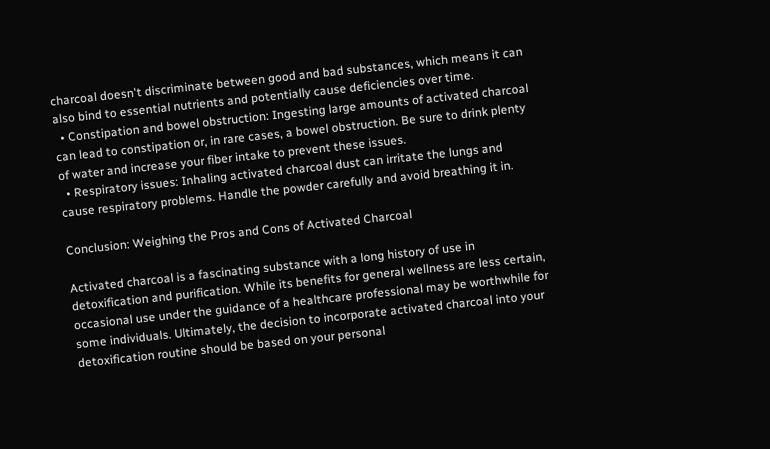charcoal doesn't discriminate between good and bad substances, which means it can also bind to essential nutrients and potentially cause deficiencies over time.
  • Constipation and bowel obstruction: Ingesting large amounts of activated charcoal can lead to constipation or, in rare cases, a bowel obstruction. Be sure to drink plenty of water and increase your fiber intake to prevent these issues.
  • Respiratory issues: Inhaling activated charcoal dust can irritate the lungs and cause respiratory problems. Handle the powder carefully and avoid breathing it in.

Conclusion: Weighing the Pros and Cons of Activated Charcoal

Activated charcoal is a fascinating substance with a long history of use in detoxification and purification. While its benefits for general wellness are less certain, occasional use under the guidance of a healthcare professional may be worthwhile for some individuals. Ultimately, the decision to incorporate activated charcoal into your detoxification routine should be based on your personal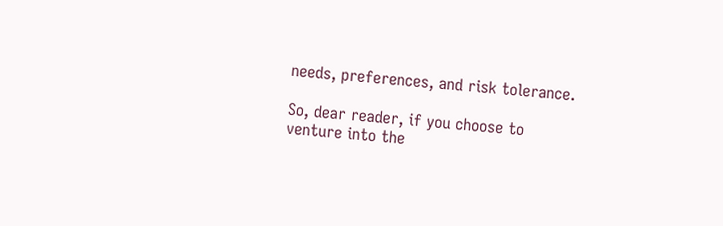needs, preferences, and risk tolerance.

So, dear reader, if you choose to venture into the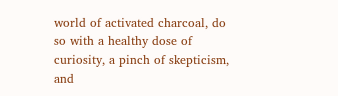world of activated charcoal, do so with a healthy dose of curiosity, a pinch of skepticism, and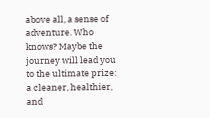above all, a sense of adventure. Who knows? Maybe the journey will lead you to the ultimate prize: a cleaner, healthier, and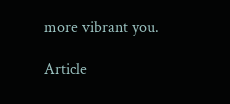more vibrant you.

Article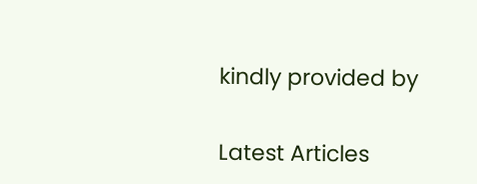kindly provided by

Latest Articles